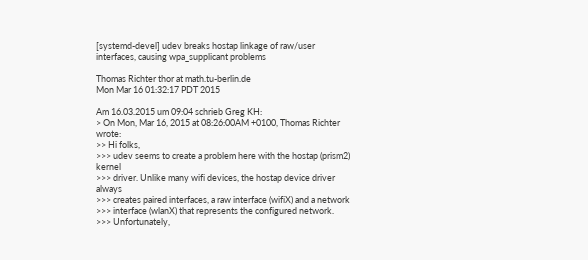[systemd-devel] udev breaks hostap linkage of raw/user interfaces, causing wpa_supplicant problems

Thomas Richter thor at math.tu-berlin.de
Mon Mar 16 01:32:17 PDT 2015

Am 16.03.2015 um 09:04 schrieb Greg KH:
> On Mon, Mar 16, 2015 at 08:26:00AM +0100, Thomas Richter wrote:
>> Hi folks,
>>> udev seems to create a problem here with the hostap (prism2) kernel
>>> driver. Unlike many wifi devices, the hostap device driver always
>>> creates paired interfaces, a raw interface (wifiX) and a network
>>> interface (wlanX) that represents the configured network.
>>> Unfortunately,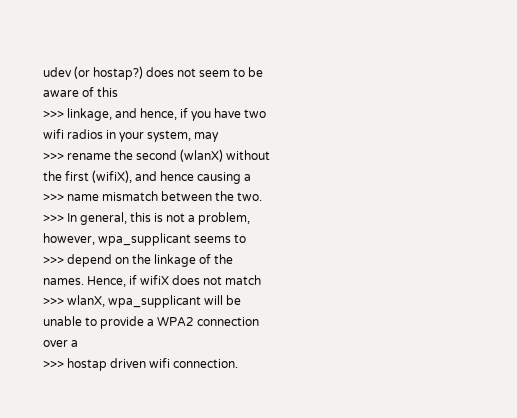udev (or hostap?) does not seem to be aware of this
>>> linkage, and hence, if you have two wifi radios in your system, may
>>> rename the second (wlanX) without the first (wifiX), and hence causing a
>>> name mismatch between the two.
>>> In general, this is not a problem, however, wpa_supplicant seems to
>>> depend on the linkage of the names. Hence, if wifiX does not match
>>> wlanX, wpa_supplicant will be unable to provide a WPA2 connection over a
>>> hostap driven wifi connection.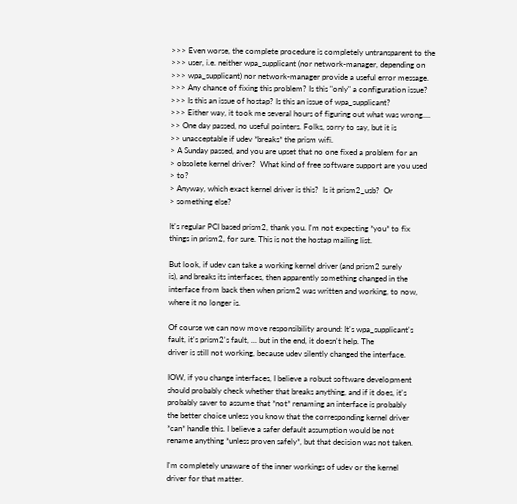>>> Even worse, the complete procedure is completely untransparent to the
>>> user, i.e. neither wpa_supplicant (nor network-manager, depending on
>>> wpa_supplicant) nor network-manager provide a useful error message.
>>> Any chance of fixing this problem? Is this "only" a configuration issue?
>>> Is this an issue of hostap? Is this an issue of wpa_supplicant?
>>> Either way, it took me several hours of figuring out what was wrong....
>> One day passed, no useful pointers. Folks, sorry to say, but it is
>> unacceptable if udev *breaks* the prism wifi.
> A Sunday passed, and you are upset that no one fixed a problem for an
> obsolete kernel driver?  What kind of free software support are you used
> to?
> Anyway, which exact kernel driver is this?  Is it prism2_usb?  Or
> something else?

It's regular PCI based prism2, thank you. I'm not expecting *you* to fix
things in prism2, for sure. This is not the hostap mailing list.

But look, if udev can take a working kernel driver (and prism2 surely
is), and breaks its interfaces, then apparently something changed in the
interface from back then when prism2 was written and working, to now,
where it no longer is.

Of course we can now move responsibility around: It's wpa_supplicant's
fault, it's prism2's fault, ... but in the end, it doesn't help. The
driver is still not working, because udev silently changed the interface.

IOW, if you change interfaces, I believe a robust software development
should probably check whether that breaks anything, and if it does, it's
probably saver to assume that *not* renaming an interface is probably
the better choice unless you know that the corresponding kernel driver
*can* handle this. I believe a safer default assumption would be not
rename anything *unless proven safely*, but that decision was not taken.

I'm completely unaware of the inner workings of udev or the kernel
driver for that matter.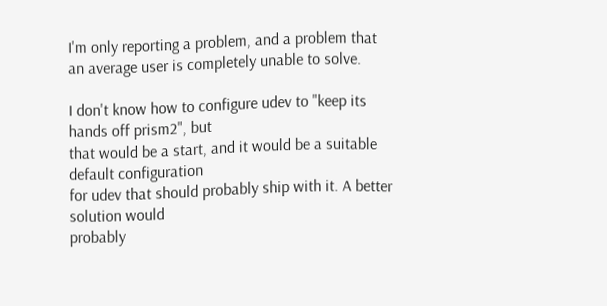I'm only reporting a problem, and a problem that
an average user is completely unable to solve.

I don't know how to configure udev to "keep its hands off prism2", but
that would be a start, and it would be a suitable default configuration
for udev that should probably ship with it. A better solution would
probably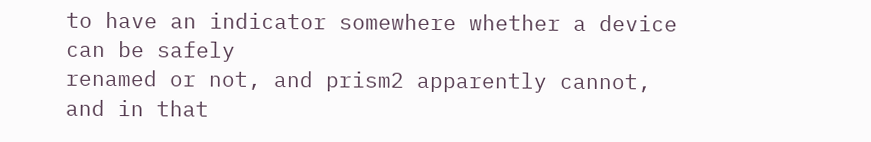to have an indicator somewhere whether a device can be safely
renamed or not, and prism2 apparently cannot, and in that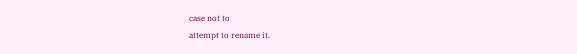case not to
attempt to rename it.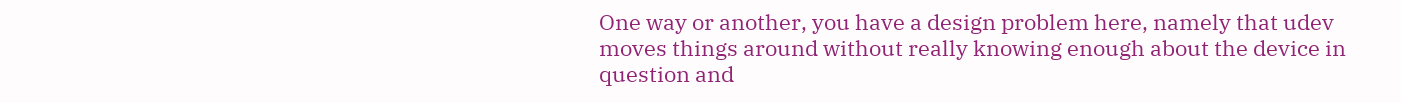One way or another, you have a design problem here, namely that udev
moves things around without really knowing enough about the device in
question and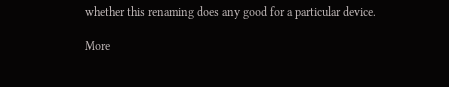whether this renaming does any good for a particular device.

More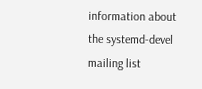information about the systemd-devel mailing list